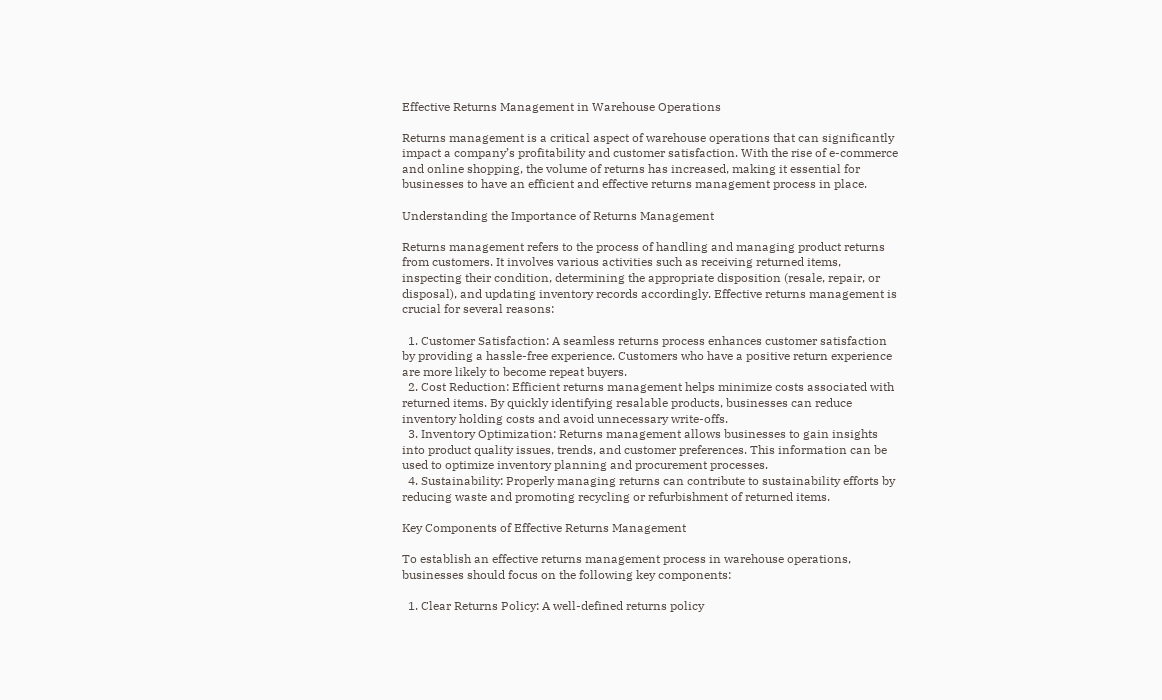Effective Returns Management in Warehouse Operations

Returns management is a critical aspect of warehouse operations that can significantly impact a company’s profitability and customer satisfaction. With the rise of e-commerce and online shopping, the volume of returns has increased, making it essential for businesses to have an efficient and effective returns management process in place.

Understanding the Importance of Returns Management

Returns management refers to the process of handling and managing product returns from customers. It involves various activities such as receiving returned items, inspecting their condition, determining the appropriate disposition (resale, repair, or disposal), and updating inventory records accordingly. Effective returns management is crucial for several reasons:

  1. Customer Satisfaction: A seamless returns process enhances customer satisfaction by providing a hassle-free experience. Customers who have a positive return experience are more likely to become repeat buyers.
  2. Cost Reduction: Efficient returns management helps minimize costs associated with returned items. By quickly identifying resalable products, businesses can reduce inventory holding costs and avoid unnecessary write-offs.
  3. Inventory Optimization: Returns management allows businesses to gain insights into product quality issues, trends, and customer preferences. This information can be used to optimize inventory planning and procurement processes.
  4. Sustainability: Properly managing returns can contribute to sustainability efforts by reducing waste and promoting recycling or refurbishment of returned items.

Key Components of Effective Returns Management

To establish an effective returns management process in warehouse operations, businesses should focus on the following key components:

  1. Clear Returns Policy: A well-defined returns policy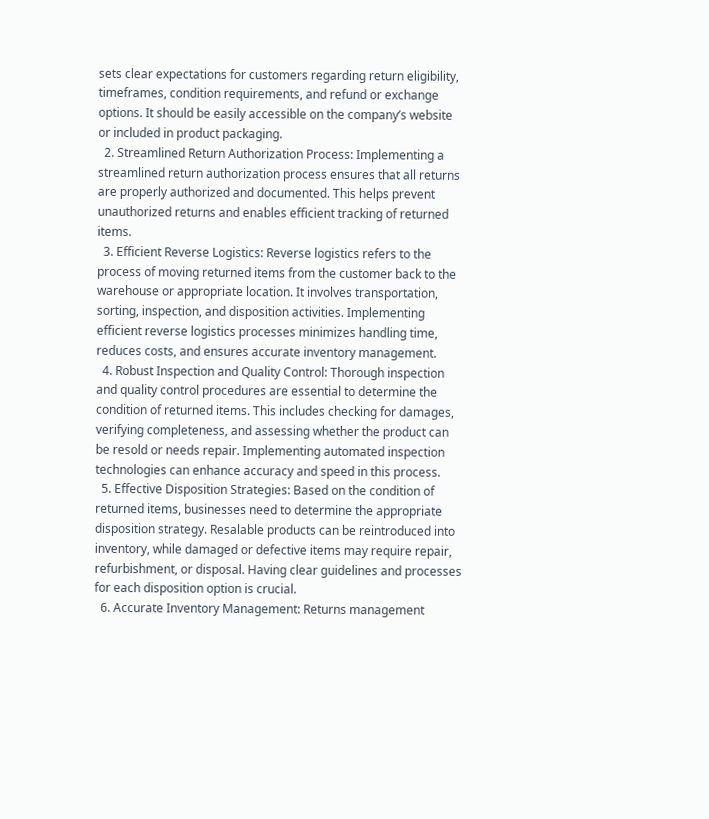sets clear expectations for customers regarding return eligibility, timeframes, condition requirements, and refund or exchange options. It should be easily accessible on the company’s website or included in product packaging.
  2. Streamlined Return Authorization Process: Implementing a streamlined return authorization process ensures that all returns are properly authorized and documented. This helps prevent unauthorized returns and enables efficient tracking of returned items.
  3. Efficient Reverse Logistics: Reverse logistics refers to the process of moving returned items from the customer back to the warehouse or appropriate location. It involves transportation, sorting, inspection, and disposition activities. Implementing efficient reverse logistics processes minimizes handling time, reduces costs, and ensures accurate inventory management.
  4. Robust Inspection and Quality Control: Thorough inspection and quality control procedures are essential to determine the condition of returned items. This includes checking for damages, verifying completeness, and assessing whether the product can be resold or needs repair. Implementing automated inspection technologies can enhance accuracy and speed in this process.
  5. Effective Disposition Strategies: Based on the condition of returned items, businesses need to determine the appropriate disposition strategy. Resalable products can be reintroduced into inventory, while damaged or defective items may require repair, refurbishment, or disposal. Having clear guidelines and processes for each disposition option is crucial.
  6. Accurate Inventory Management: Returns management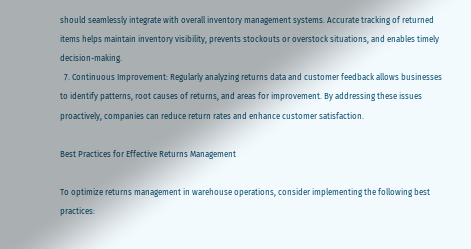should seamlessly integrate with overall inventory management systems. Accurate tracking of returned items helps maintain inventory visibility, prevents stockouts or overstock situations, and enables timely decision-making.
  7. Continuous Improvement: Regularly analyzing returns data and customer feedback allows businesses to identify patterns, root causes of returns, and areas for improvement. By addressing these issues proactively, companies can reduce return rates and enhance customer satisfaction.

Best Practices for Effective Returns Management

To optimize returns management in warehouse operations, consider implementing the following best practices: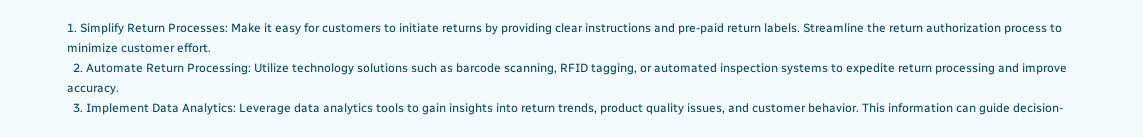1. Simplify Return Processes: Make it easy for customers to initiate returns by providing clear instructions and pre-paid return labels. Streamline the return authorization process to minimize customer effort.
  2. Automate Return Processing: Utilize technology solutions such as barcode scanning, RFID tagging, or automated inspection systems to expedite return processing and improve accuracy.
  3. Implement Data Analytics: Leverage data analytics tools to gain insights into return trends, product quality issues, and customer behavior. This information can guide decision-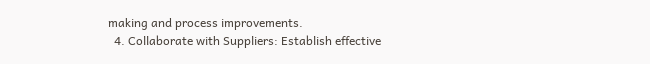making and process improvements.
  4. Collaborate with Suppliers: Establish effective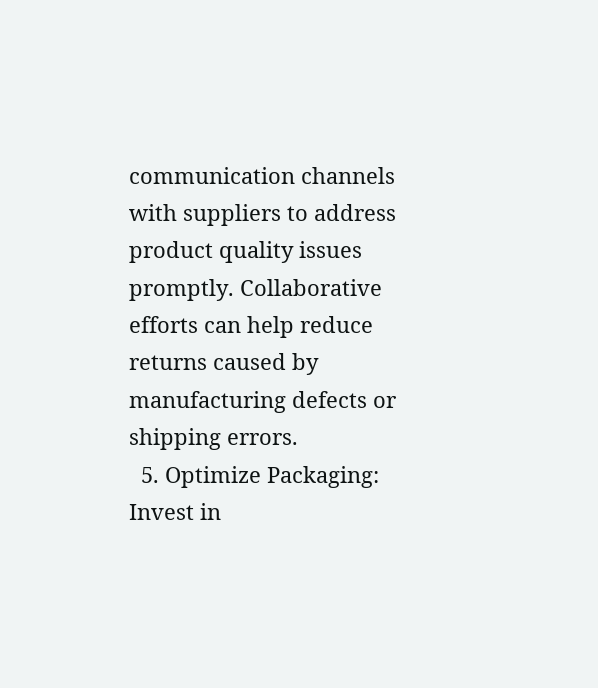communication channels with suppliers to address product quality issues promptly. Collaborative efforts can help reduce returns caused by manufacturing defects or shipping errors.
  5. Optimize Packaging: Invest in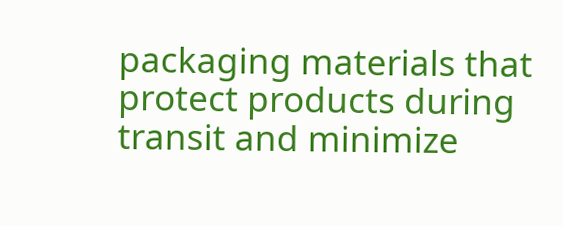packaging materials that protect products during transit and minimize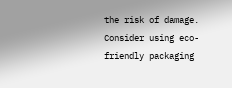the risk of damage. Consider using eco-friendly packaging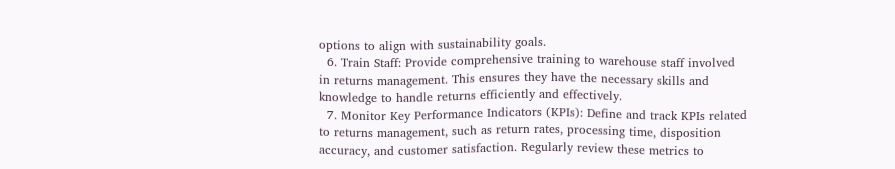options to align with sustainability goals.
  6. Train Staff: Provide comprehensive training to warehouse staff involved in returns management. This ensures they have the necessary skills and knowledge to handle returns efficiently and effectively.
  7. Monitor Key Performance Indicators (KPIs): Define and track KPIs related to returns management, such as return rates, processing time, disposition accuracy, and customer satisfaction. Regularly review these metrics to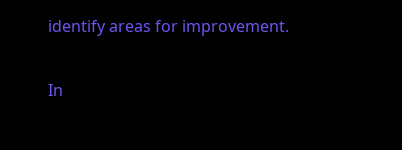identify areas for improvement.

In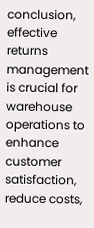conclusion, effective returns management is crucial for warehouse operations to enhance customer satisfaction, reduce costs,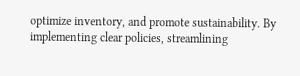optimize inventory, and promote sustainability. By implementing clear policies, streamlining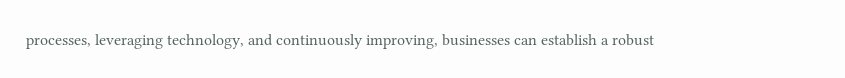processes, leveraging technology, and continuously improving, businesses can establish a robust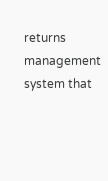returns management system that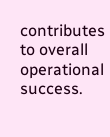contributes to overall operational success.